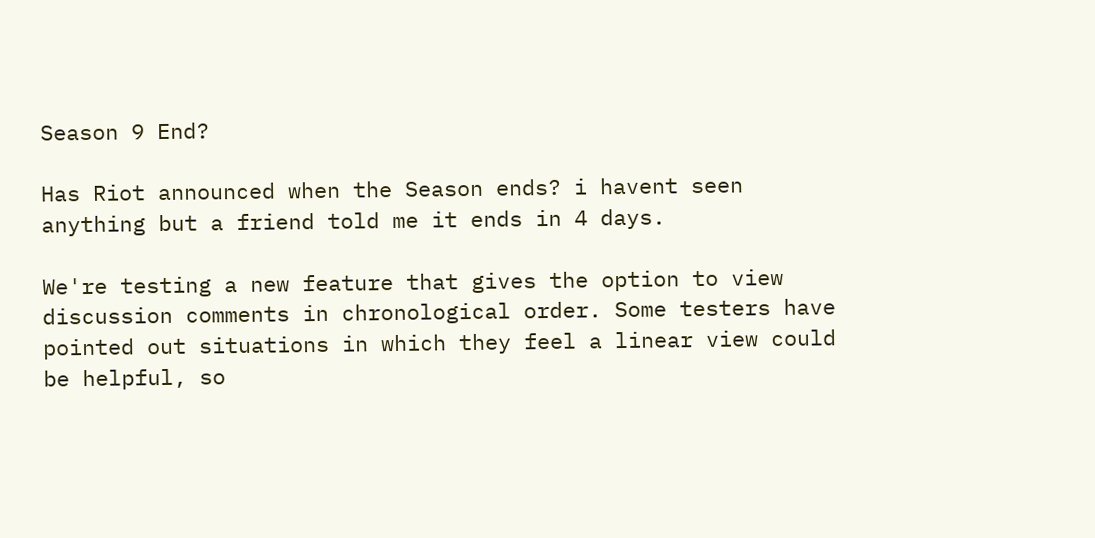Season 9 End?

Has Riot announced when the Season ends? i havent seen anything but a friend told me it ends in 4 days.

We're testing a new feature that gives the option to view discussion comments in chronological order. Some testers have pointed out situations in which they feel a linear view could be helpful, so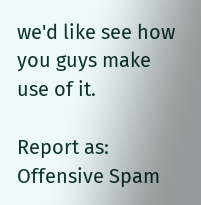we'd like see how you guys make use of it.

Report as:
Offensive Spam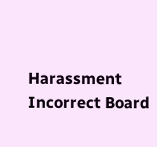Harassment Incorrect Board